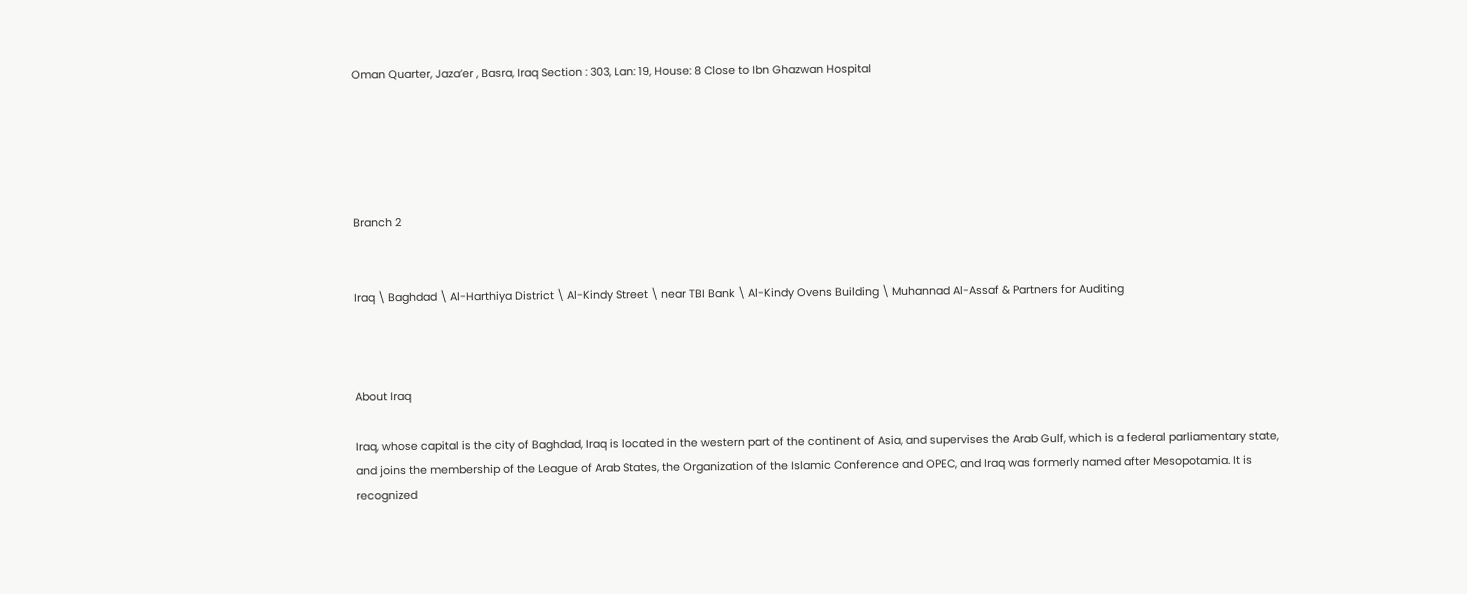Oman Quarter, Jaza’er , Basra, Iraq Section : 303, Lan: 19, House: 8 Close to Ibn Ghazwan Hospital





Branch 2


Iraq \ Baghdad \ Al-Harthiya District \ Al-Kindy Street \ near TBI Bank \ Al-Kindy Ovens Building \ Muhannad Al-Assaf & Partners for Auditing



About Iraq

Iraq, whose capital is the city of Baghdad, Iraq is located in the western part of the continent of Asia, and supervises the Arab Gulf, which is a federal parliamentary state, and joins the membership of the League of Arab States, the Organization of the Islamic Conference and OPEC, and Iraq was formerly named after Mesopotamia. It is recognized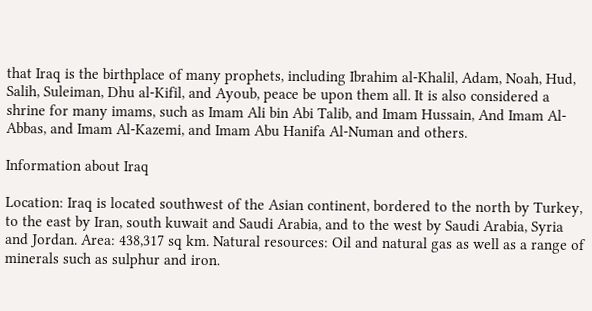that Iraq is the birthplace of many prophets, including Ibrahim al-Khalil, Adam, Noah, Hud, Salih, Suleiman, Dhu al-Kifil, and Ayoub, peace be upon them all. It is also considered a shrine for many imams, such as Imam Ali bin Abi Talib, and Imam Hussain, And Imam Al-Abbas, and Imam Al-Kazemi, and Imam Abu Hanifa Al-Numan and others.

Information about Iraq

Location: Iraq is located southwest of the Asian continent, bordered to the north by Turkey, to the east by Iran, south kuwait and Saudi Arabia, and to the west by Saudi Arabia, Syria and Jordan. Area: 438,317 sq km. Natural resources: Oil and natural gas as well as a range of minerals such as sulphur and iron.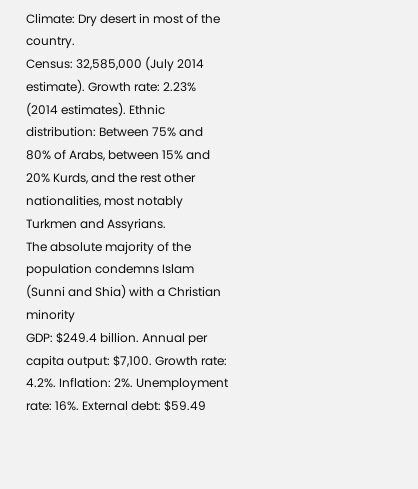Climate: Dry desert in most of the country.
Census: 32,585,000 (July 2014 estimate). Growth rate: 2.23% (2014 estimates). Ethnic distribution: Between 75% and 80% of Arabs, between 15% and 20% Kurds, and the rest other nationalities, most notably Turkmen and Assyrians.
The absolute majority of the population condemns Islam (Sunni and Shia) with a Christian minority
GDP: $249.4 billion. Annual per capita output: $7,100. Growth rate: 4.2%. Inflation: 2%. Unemployment rate: 16%. External debt: $59.49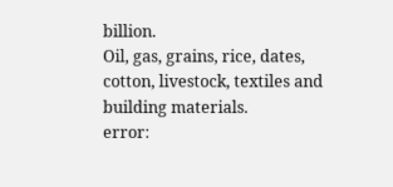billion.
Oil, gas, grains, rice, dates, cotton, livestock, textiles and building materials.
error: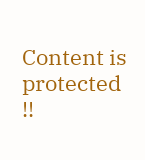Content is protected !!